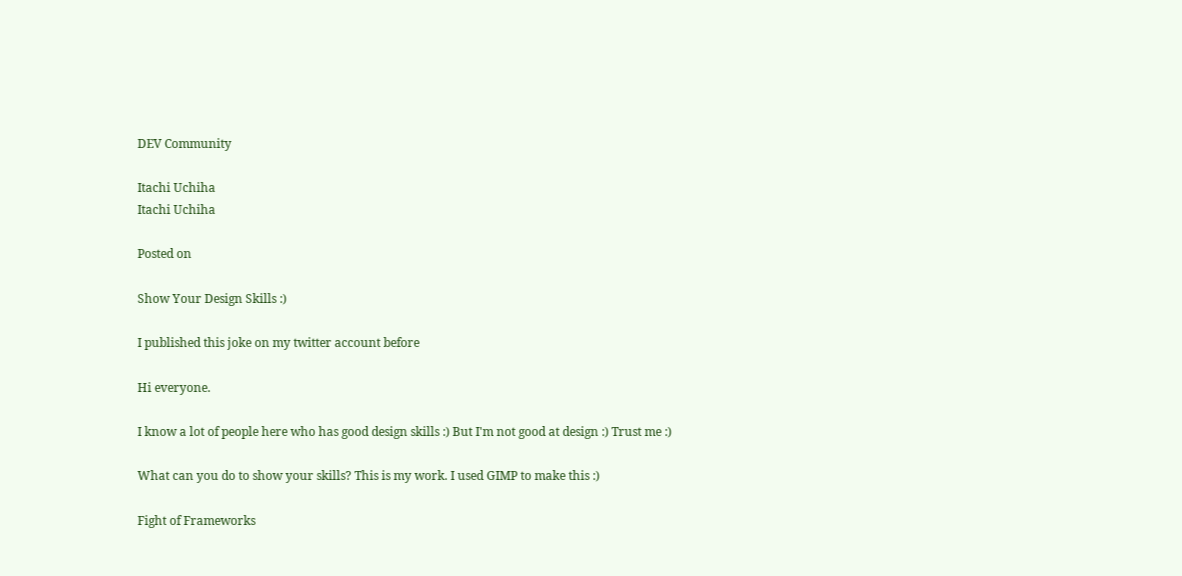DEV Community

Itachi Uchiha
Itachi Uchiha

Posted on

Show Your Design Skills :)

I published this joke on my twitter account before

Hi everyone.

I know a lot of people here who has good design skills :) But I'm not good at design :) Trust me :)

What can you do to show your skills? This is my work. I used GIMP to make this :)

Fight of Frameworks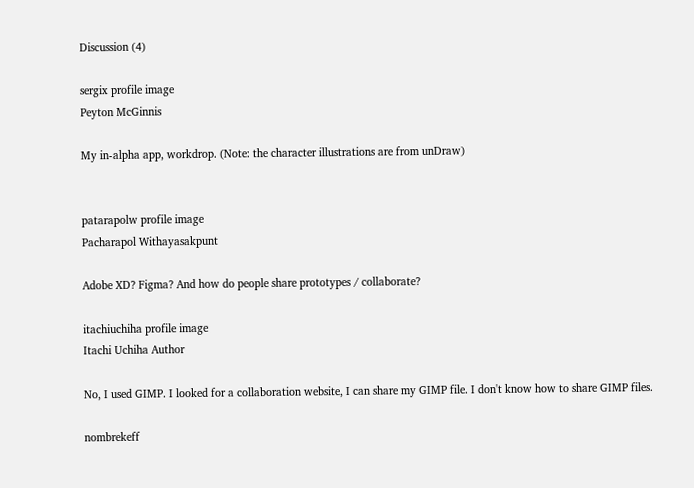Discussion (4)

sergix profile image
Peyton McGinnis

My in-alpha app, workdrop. (Note: the character illustrations are from unDraw)


patarapolw profile image
Pacharapol Withayasakpunt

Adobe XD? Figma? And how do people share prototypes / collaborate?

itachiuchiha profile image
Itachi Uchiha Author

No, I used GIMP. I looked for a collaboration website, I can share my GIMP file. I don't know how to share GIMP files.

nombrekeff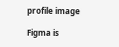profile image

Figma is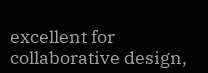excellent for collaborative design,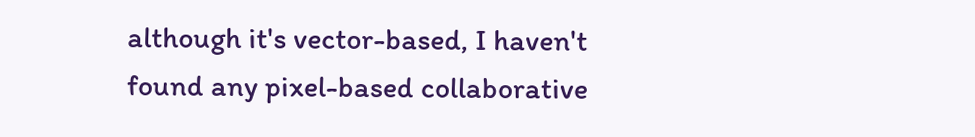although it's vector-based, I haven't found any pixel-based collaborative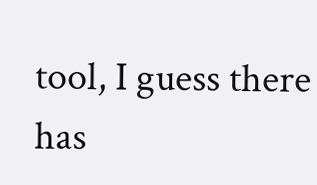tool, I guess there has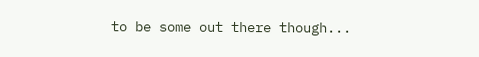to be some out there though...